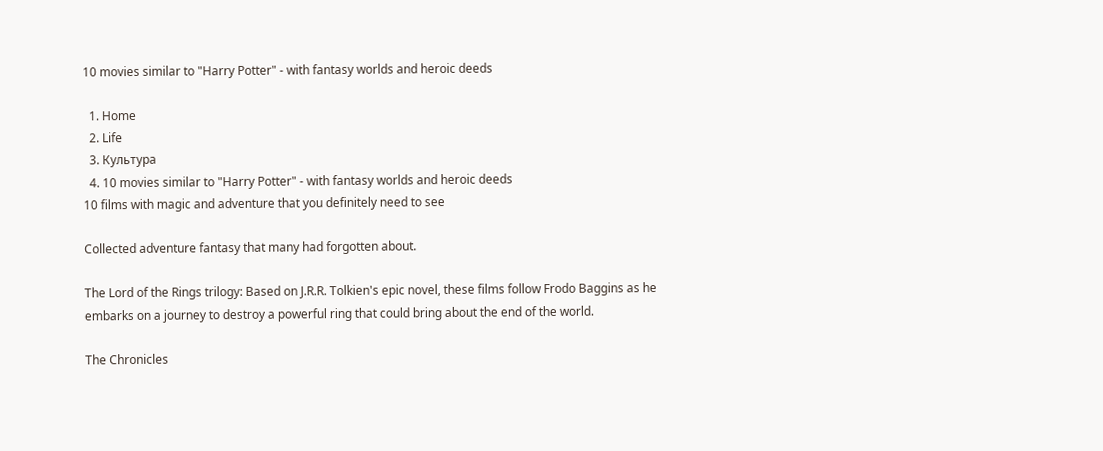10 movies similar to "Harry Potter" - with fantasy worlds and heroic deeds

  1. Home
  2. Life
  3. Культура
  4. 10 movies similar to "Harry Potter" - with fantasy worlds and heroic deeds
10 films with magic and adventure that you definitely need to see

Collected adventure fantasy that many had forgotten about.

The Lord of the Rings trilogy: Based on J.R.R. Tolkien's epic novel, these films follow Frodo Baggins as he embarks on a journey to destroy a powerful ring that could bring about the end of the world.

The Chronicles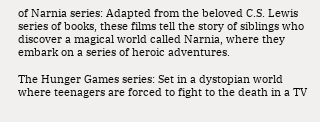of Narnia series: Adapted from the beloved C.S. Lewis series of books, these films tell the story of siblings who discover a magical world called Narnia, where they embark on a series of heroic adventures.

The Hunger Games series: Set in a dystopian world where teenagers are forced to fight to the death in a TV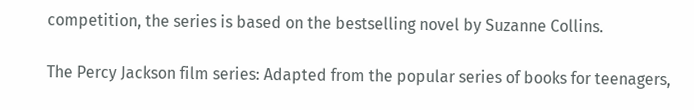competition, the series is based on the bestselling novel by Suzanne Collins.

The Percy Jackson film series: Adapted from the popular series of books for teenagers,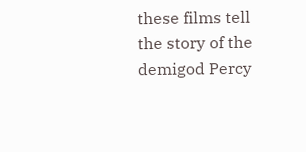these films tell the story of the demigod Percy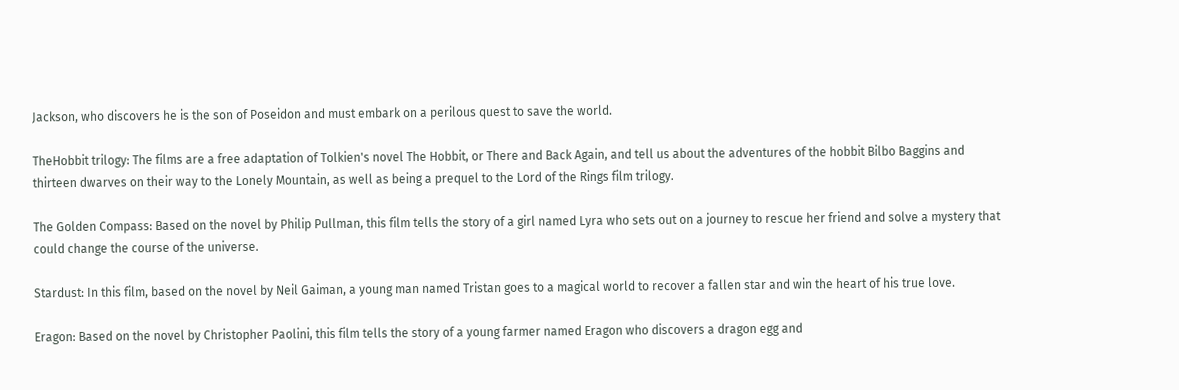Jackson, who discovers he is the son of Poseidon and must embark on a perilous quest to save the world.

TheHobbit trilogy: The films are a free adaptation of Tolkien's novel The Hobbit, or There and Back Again, and tell us about the adventures of the hobbit Bilbo Baggins and thirteen dwarves on their way to the Lonely Mountain, as well as being a prequel to the Lord of the Rings film trilogy.

The Golden Compass: Based on the novel by Philip Pullman, this film tells the story of a girl named Lyra who sets out on a journey to rescue her friend and solve a mystery that could change the course of the universe.

Stardust: In this film, based on the novel by Neil Gaiman, a young man named Tristan goes to a magical world to recover a fallen star and win the heart of his true love.

Eragon: Based on the novel by Christopher Paolini, this film tells the story of a young farmer named Eragon who discovers a dragon egg and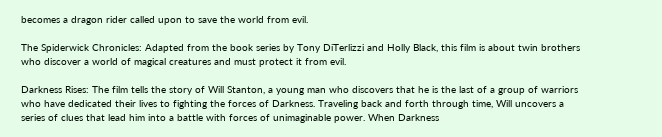becomes a dragon rider called upon to save the world from evil.

The Spiderwick Chronicles: Adapted from the book series by Tony DiTerlizzi and Holly Black, this film is about twin brothers who discover a world of magical creatures and must protect it from evil.

Darkness Rises: The film tells the story of Will Stanton, a young man who discovers that he is the last of a group of warriors who have dedicated their lives to fighting the forces of Darkness. Traveling back and forth through time, Will uncovers a series of clues that lead him into a battle with forces of unimaginable power. When Darkness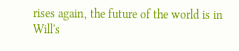rises again, the future of the world is in Will's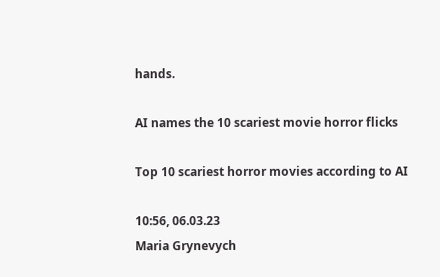hands.

AI names the 10 scariest movie horror flicks

Top 10 scariest horror movies according to AI

10:56, 06.03.23
Maria Grynevych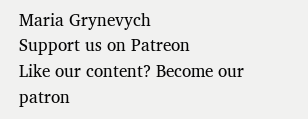Maria Grynevych
Support us on Patreon
Like our content? Become our patron